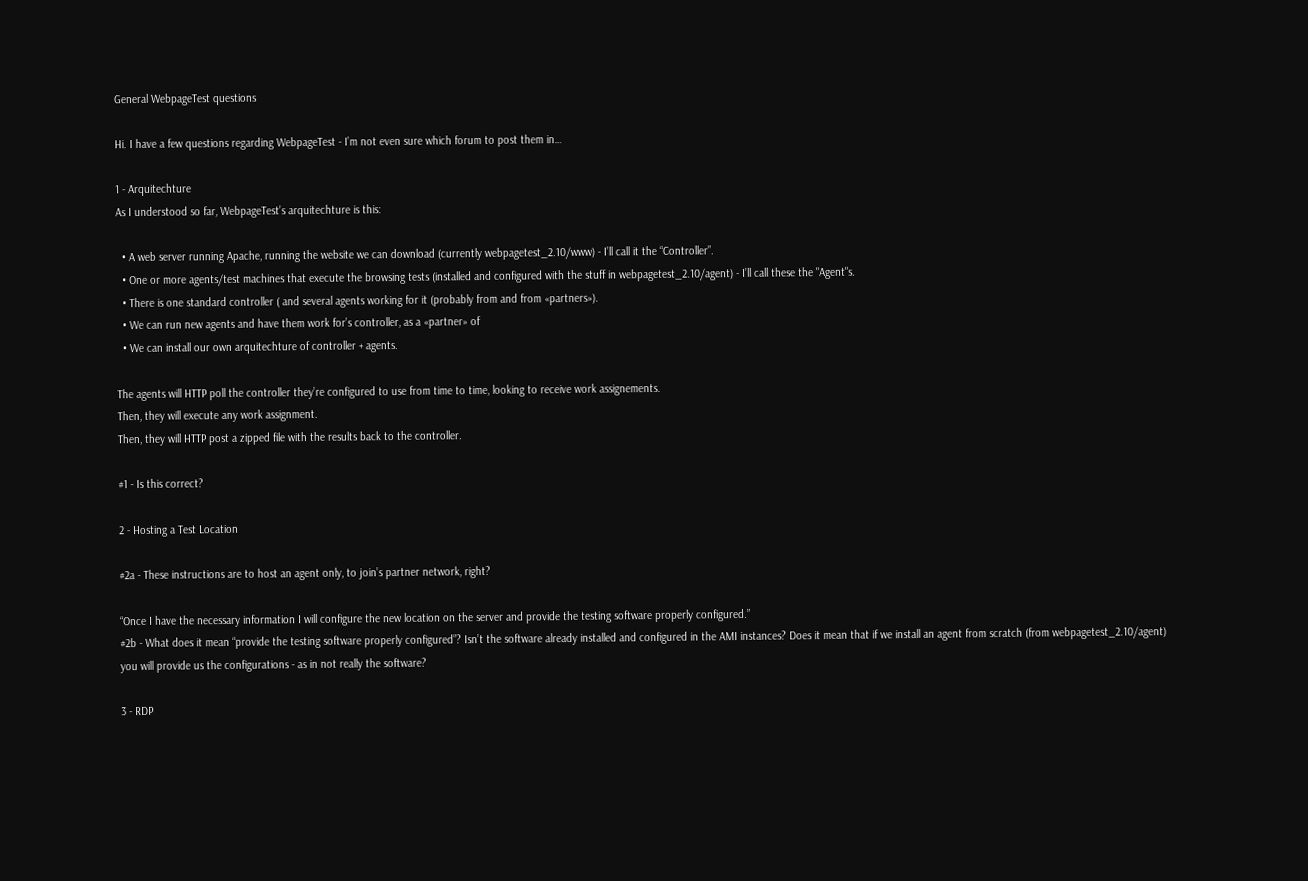General WebpageTest questions

Hi. I have a few questions regarding WebpageTest - I’m not even sure which forum to post them in…

1 - Arquitechture
As I understood so far, WebpageTest’s arquitechture is this:

  • A web server running Apache, running the website we can download (currently webpagetest_2.10/www) - I’ll call it the “Controller”.
  • One or more agents/test machines that execute the browsing tests (installed and configured with the stuff in webpagetest_2.10/agent) - I’ll call these the "Agent"s.
  • There is one standard controller ( and several agents working for it (probably from and from «partners»).
  • We can run new agents and have them work for’s controller, as a «partner» of
  • We can install our own arquitechture of controller + agents.

The agents will HTTP poll the controller they’re configured to use from time to time, looking to receive work assignements.
Then, they will execute any work assignment.
Then, they will HTTP post a zipped file with the results back to the controller.

#1 - Is this correct?

2 - Hosting a Test Location

#2a - These instructions are to host an agent only, to join’s partner network, right?

“Once I have the necessary information I will configure the new location on the server and provide the testing software properly configured.”
#2b - What does it mean “provide the testing software properly configured”? Isn’t the software already installed and configured in the AMI instances? Does it mean that if we install an agent from scratch (from webpagetest_2.10/agent) you will provide us the configurations - as in not really the software?

3 - RDP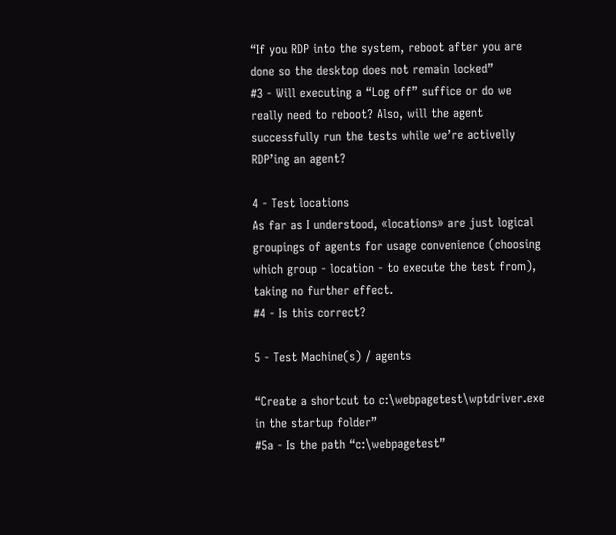“If you RDP into the system, reboot after you are done so the desktop does not remain locked”
#3 - Will executing a “Log off” suffice or do we really need to reboot? Also, will the agent successfully run the tests while we’re activelly RDP’ing an agent?

4 - Test locations
As far as I understood, «locations» are just logical groupings of agents for usage convenience (choosing which group - location - to execute the test from), taking no further effect.
#4 - Is this correct?

5 - Test Machine(s) / agents

“Create a shortcut to c:\webpagetest\wptdriver.exe in the startup folder”
#5a - Is the path “c:\webpagetest”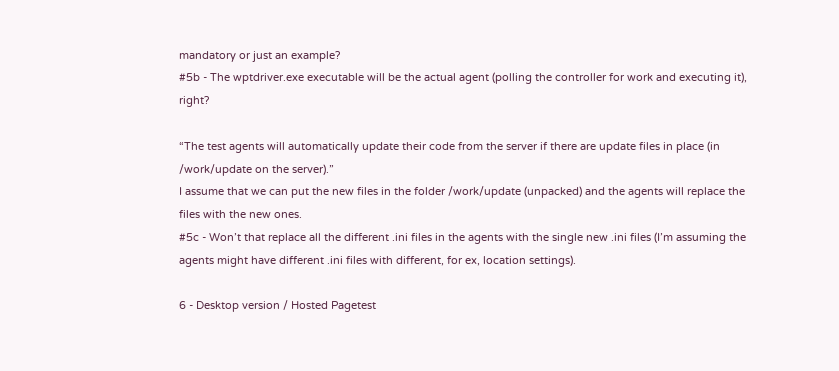mandatory or just an example?
#5b - The wptdriver.exe executable will be the actual agent (polling the controller for work and executing it), right?

“The test agents will automatically update their code from the server if there are update files in place (in /work/update on the server).”
I assume that we can put the new files in the folder /work/update (unpacked) and the agents will replace the files with the new ones.
#5c - Won’t that replace all the different .ini files in the agents with the single new .ini files (I’m assuming the agents might have different .ini files with different, for ex, location settings).

6 - Desktop version / Hosted Pagetest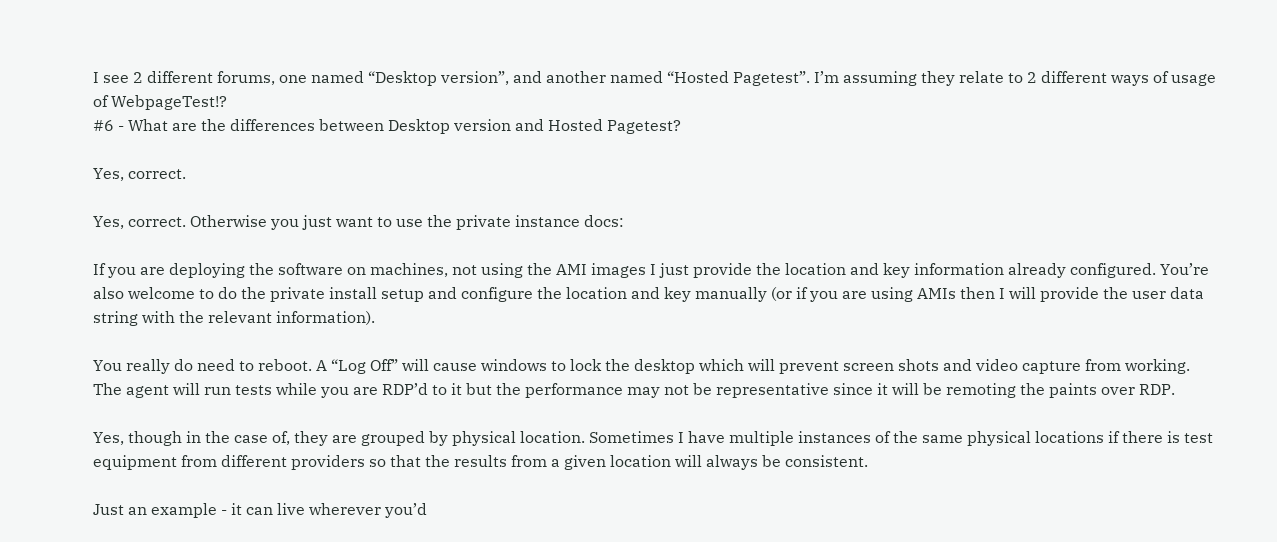I see 2 different forums, one named “Desktop version”, and another named “Hosted Pagetest”. I’m assuming they relate to 2 different ways of usage of WebpageTest!?
#6 - What are the differences between Desktop version and Hosted Pagetest?

Yes, correct.

Yes, correct. Otherwise you just want to use the private instance docs:

If you are deploying the software on machines, not using the AMI images I just provide the location and key information already configured. You’re also welcome to do the private install setup and configure the location and key manually (or if you are using AMIs then I will provide the user data string with the relevant information).

You really do need to reboot. A “Log Off” will cause windows to lock the desktop which will prevent screen shots and video capture from working. The agent will run tests while you are RDP’d to it but the performance may not be representative since it will be remoting the paints over RDP.

Yes, though in the case of, they are grouped by physical location. Sometimes I have multiple instances of the same physical locations if there is test equipment from different providers so that the results from a given location will always be consistent.

Just an example - it can live wherever you’d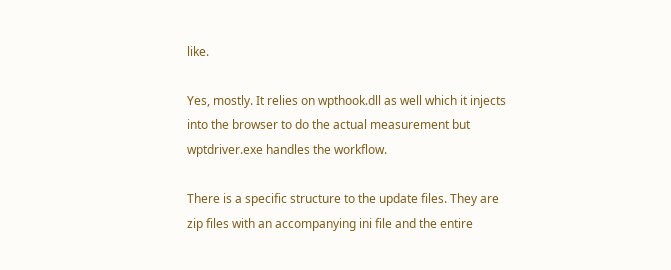like.

Yes, mostly. It relies on wpthook.dll as well which it injects into the browser to do the actual measurement but wptdriver.exe handles the workflow.

There is a specific structure to the update files. They are zip files with an accompanying ini file and the entire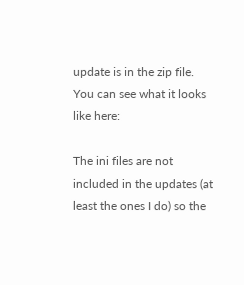update is in the zip file. You can see what it looks like here:

The ini files are not included in the updates (at least the ones I do) so the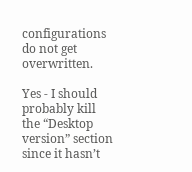configurations do not get overwritten.

Yes - I should probably kill the “Desktop version” section since it hasn’t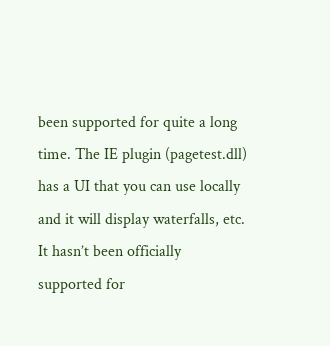been supported for quite a long time. The IE plugin (pagetest.dll) has a UI that you can use locally and it will display waterfalls, etc. It hasn’t been officially supported for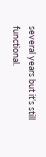several years but it’s still functional.